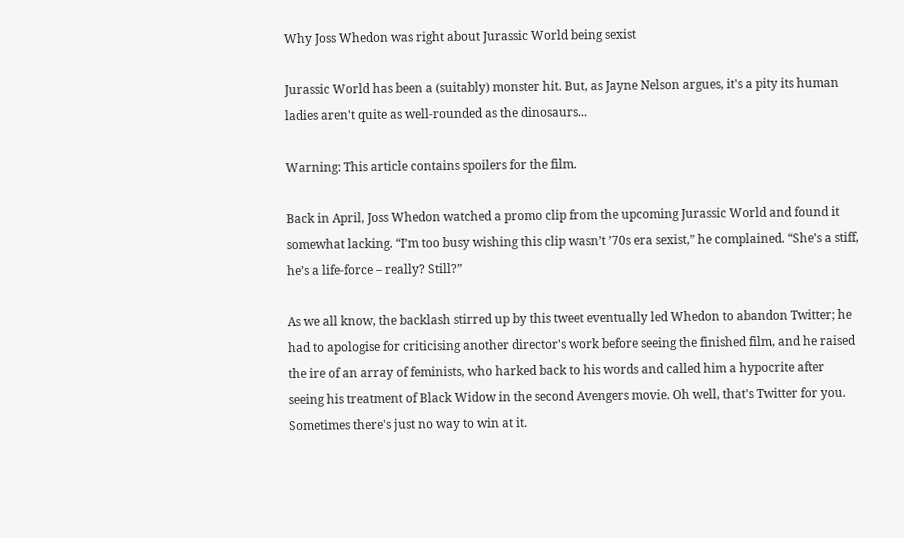Why Joss Whedon was right about Jurassic World being sexist

Jurassic World has been a (suitably) monster hit. But, as Jayne Nelson argues, it's a pity its human ladies aren't quite as well-rounded as the dinosaurs...

Warning: This article contains spoilers for the film.

Back in April, Joss Whedon watched a promo clip from the upcoming Jurassic World and found it somewhat lacking. “I’m too busy wishing this clip wasn’t ’70s era sexist,” he complained. “She’s a stiff, he’s a life-force – really? Still?”

As we all know, the backlash stirred up by this tweet eventually led Whedon to abandon Twitter; he had to apologise for criticising another director's work before seeing the finished film, and he raised the ire of an array of feminists, who harked back to his words and called him a hypocrite after seeing his treatment of Black Widow in the second Avengers movie. Oh well, that's Twitter for you. Sometimes there's just no way to win at it.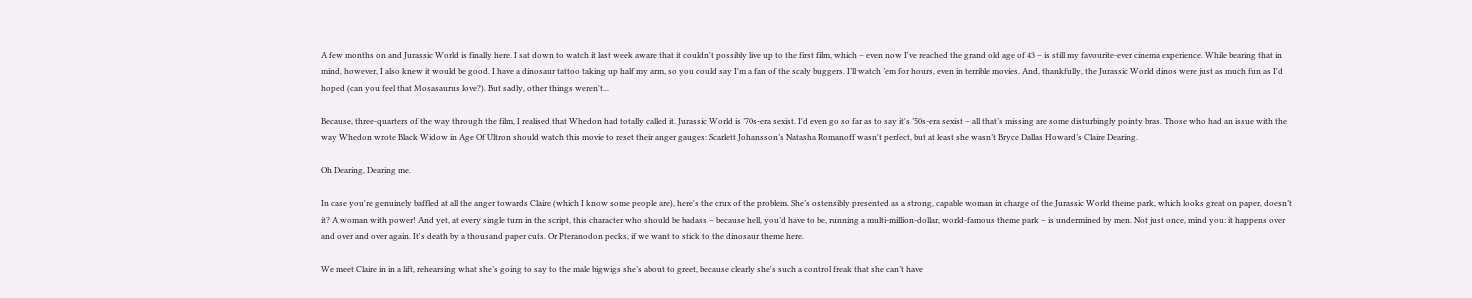A few months on and Jurassic World is finally here. I sat down to watch it last week aware that it couldn't possibly live up to the first film, which – even now I've reached the grand old age of 43 – is still my favourite-ever cinema experience. While bearing that in mind, however, I also knew it would be good. I have a dinosaur tattoo taking up half my arm, so you could say I'm a fan of the scaly buggers. I’ll watch ’em for hours, even in terrible movies. And, thankfully, the Jurassic World dinos were just as much fun as I'd hoped (can you feel that Mosasaurus love?). But sadly, other things weren't...

Because, three-quarters of the way through the film, I realised that Whedon had totally called it. Jurassic World is ’70s-era sexist. I'd even go so far as to say it's ’50s-era sexist – all that’s missing are some disturbingly pointy bras. Those who had an issue with the way Whedon wrote Black Widow in Age Of Ultron should watch this movie to reset their anger gauges: Scarlett Johansson’s Natasha Romanoff wasn't perfect, but at least she wasn’t Bryce Dallas Howard’s Claire Dearing.

Oh Dearing, Dearing me.

In case you're genuinely baffled at all the anger towards Claire (which I know some people are), here's the crux of the problem. She’s ostensibly presented as a strong, capable woman in charge of the Jurassic World theme park, which looks great on paper, doesn’t it? A woman with power! And yet, at every single turn in the script, this character who should be badass – because hell, you’d have to be, running a multi-million-dollar, world-famous theme park – is undermined by men. Not just once, mind you: it happens over and over and over again. It's death by a thousand paper cuts. Or Pteranodon pecks, if we want to stick to the dinosaur theme here.

We meet Claire in in a lift, rehearsing what she’s going to say to the male bigwigs she’s about to greet, because clearly she's such a control freak that she can’t have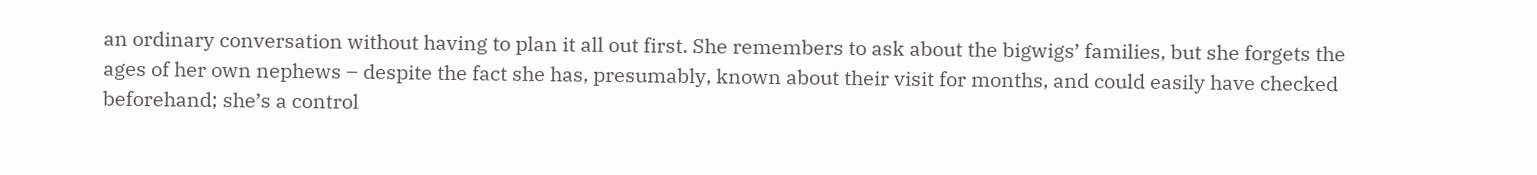an ordinary conversation without having to plan it all out first. She remembers to ask about the bigwigs’ families, but she forgets the ages of her own nephews – despite the fact she has, presumably, known about their visit for months, and could easily have checked beforehand; she’s a control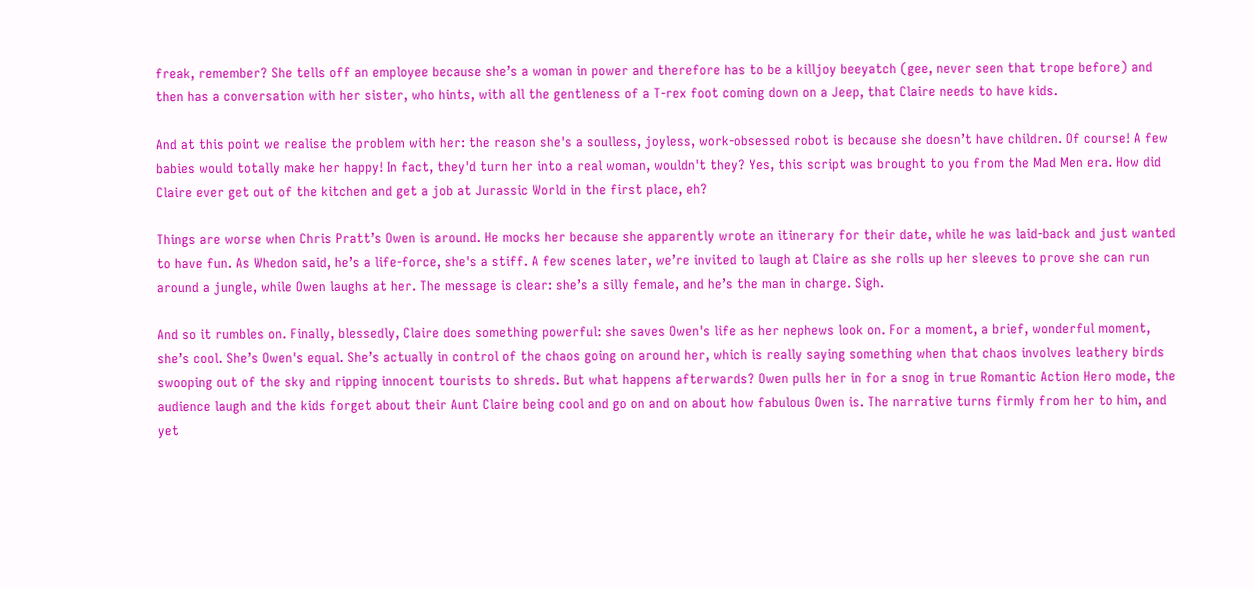freak, remember? She tells off an employee because she’s a woman in power and therefore has to be a killjoy beeyatch (gee, never seen that trope before) and then has a conversation with her sister, who hints, with all the gentleness of a T-rex foot coming down on a Jeep, that Claire needs to have kids.

And at this point we realise the problem with her: the reason she's a soulless, joyless, work-obsessed robot is because she doesn’t have children. Of course! A few babies would totally make her happy! In fact, they'd turn her into a real woman, wouldn't they? Yes, this script was brought to you from the Mad Men era. How did Claire ever get out of the kitchen and get a job at Jurassic World in the first place, eh?

Things are worse when Chris Pratt’s Owen is around. He mocks her because she apparently wrote an itinerary for their date, while he was laid-back and just wanted to have fun. As Whedon said, he’s a life-force, she's a stiff. A few scenes later, we’re invited to laugh at Claire as she rolls up her sleeves to prove she can run around a jungle, while Owen laughs at her. The message is clear: she’s a silly female, and he’s the man in charge. Sigh.

And so it rumbles on. Finally, blessedly, Claire does something powerful: she saves Owen's life as her nephews look on. For a moment, a brief, wonderful moment, she’s cool. She’s Owen's equal. She’s actually in control of the chaos going on around her, which is really saying something when that chaos involves leathery birds swooping out of the sky and ripping innocent tourists to shreds. But what happens afterwards? Owen pulls her in for a snog in true Romantic Action Hero mode, the audience laugh and the kids forget about their Aunt Claire being cool and go on and on about how fabulous Owen is. The narrative turns firmly from her to him, and yet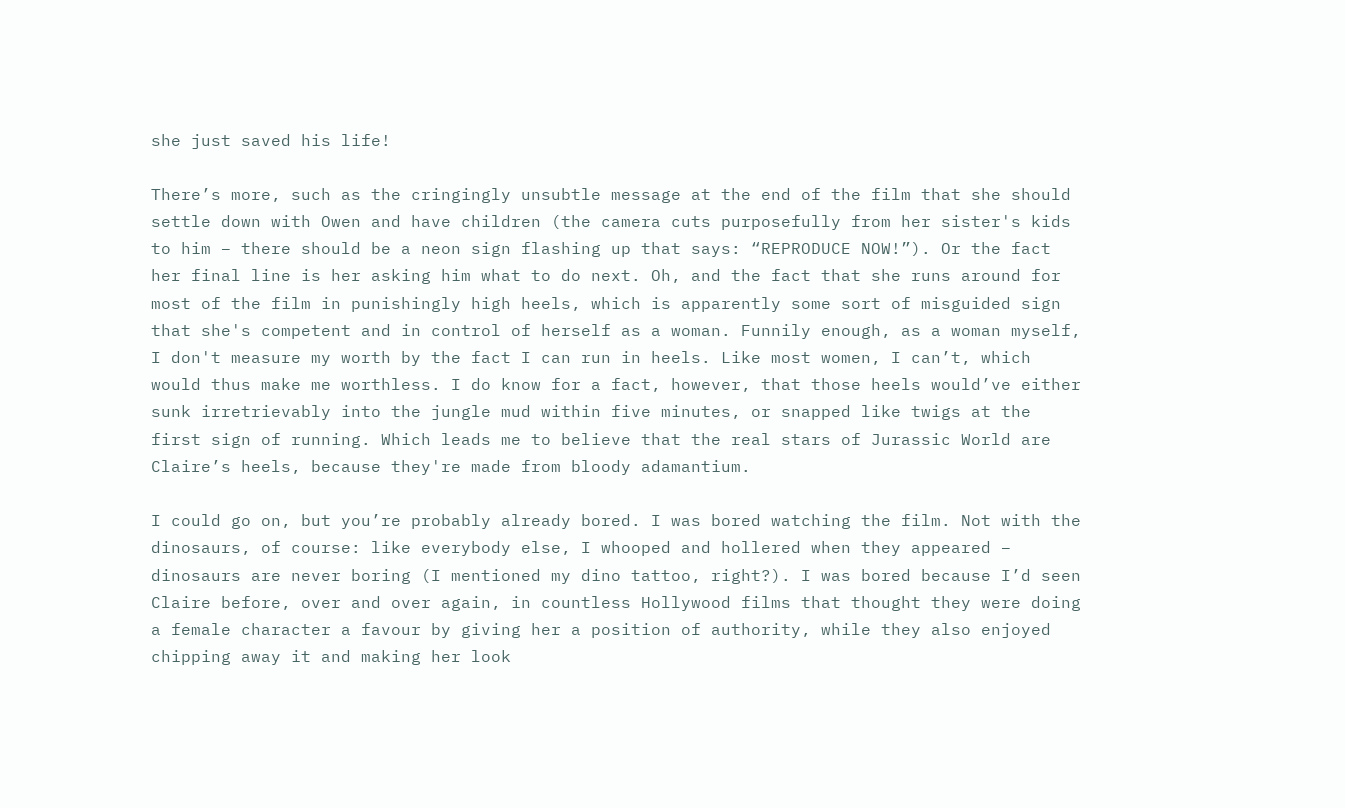she just saved his life!

There’s more, such as the cringingly unsubtle message at the end of the film that she should settle down with Owen and have children (the camera cuts purposefully from her sister's kids to him – there should be a neon sign flashing up that says: “REPRODUCE NOW!”). Or the fact her final line is her asking him what to do next. Oh, and the fact that she runs around for most of the film in punishingly high heels, which is apparently some sort of misguided sign that she's competent and in control of herself as a woman. Funnily enough, as a woman myself, I don't measure my worth by the fact I can run in heels. Like most women, I can’t, which would thus make me worthless. I do know for a fact, however, that those heels would’ve either sunk irretrievably into the jungle mud within five minutes, or snapped like twigs at the first sign of running. Which leads me to believe that the real stars of Jurassic World are Claire’s heels, because they're made from bloody adamantium.

I could go on, but you’re probably already bored. I was bored watching the film. Not with the dinosaurs, of course: like everybody else, I whooped and hollered when they appeared – dinosaurs are never boring (I mentioned my dino tattoo, right?). I was bored because I’d seen Claire before, over and over again, in countless Hollywood films that thought they were doing a female character a favour by giving her a position of authority, while they also enjoyed chipping away it and making her look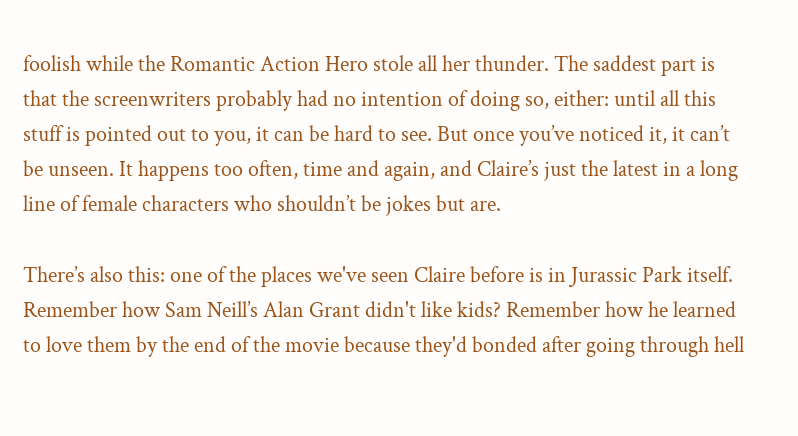foolish while the Romantic Action Hero stole all her thunder. The saddest part is that the screenwriters probably had no intention of doing so, either: until all this stuff is pointed out to you, it can be hard to see. But once you’ve noticed it, it can’t be unseen. It happens too often, time and again, and Claire’s just the latest in a long line of female characters who shouldn’t be jokes but are.

There’s also this: one of the places we've seen Claire before is in Jurassic Park itself. Remember how Sam Neill’s Alan Grant didn't like kids? Remember how he learned to love them by the end of the movie because they'd bonded after going through hell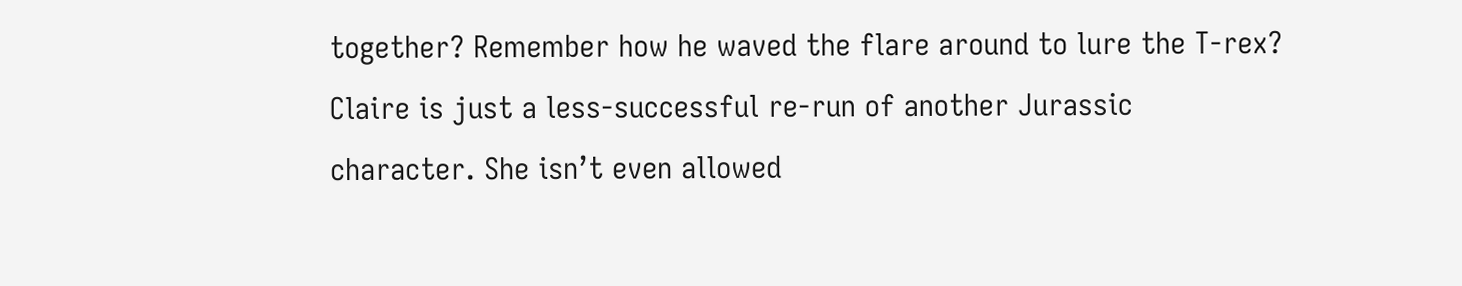together? Remember how he waved the flare around to lure the T-rex? Claire is just a less-successful re-run of another Jurassic character. She isn’t even allowed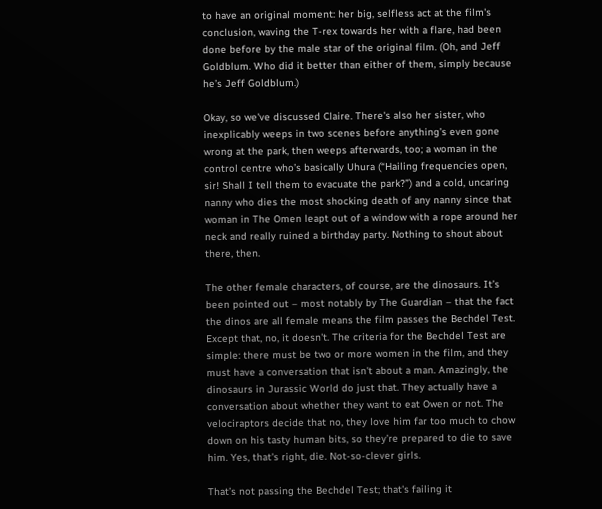to have an original moment: her big, selfless act at the film's conclusion, waving the T-rex towards her with a flare, had been done before by the male star of the original film. (Oh, and Jeff Goldblum. Who did it better than either of them, simply because he’s Jeff Goldblum.)

Okay, so we've discussed Claire. There's also her sister, who inexplicably weeps in two scenes before anything’s even gone wrong at the park, then weeps afterwards, too; a woman in the control centre who’s basically Uhura (“Hailing frequencies open, sir! Shall I tell them to evacuate the park?”) and a cold, uncaring nanny who dies the most shocking death of any nanny since that woman in The Omen leapt out of a window with a rope around her neck and really ruined a birthday party. Nothing to shout about there, then.

The other female characters, of course, are the dinosaurs. It’s been pointed out – most notably by The Guardian – that the fact the dinos are all female means the film passes the Bechdel Test. Except that, no, it doesn't. The criteria for the Bechdel Test are simple: there must be two or more women in the film, and they must have a conversation that isn't about a man. Amazingly, the dinosaurs in Jurassic World do just that. They actually have a conversation about whether they want to eat Owen or not. The velociraptors decide that no, they love him far too much to chow down on his tasty human bits, so they’re prepared to die to save him. Yes, that's right, die. Not-so-clever girls.

That’s not passing the Bechdel Test; that's failing it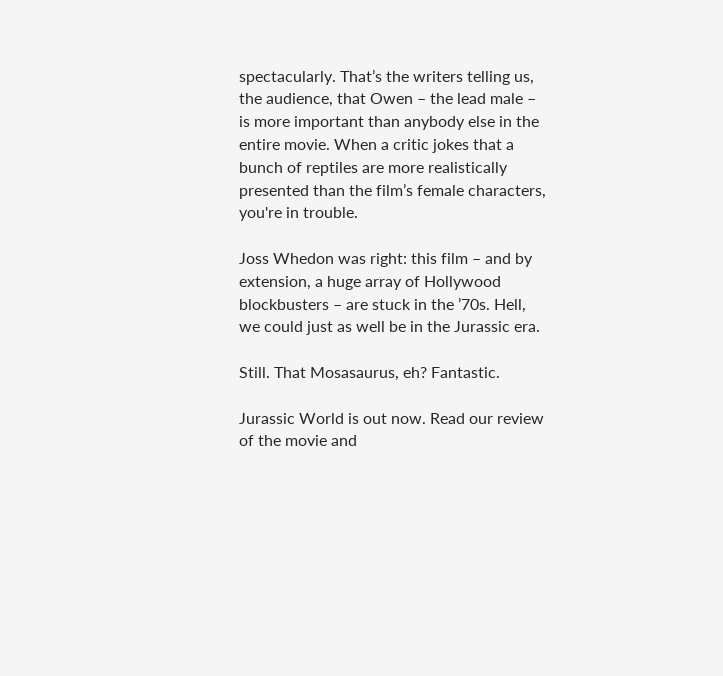spectacularly. That’s the writers telling us, the audience, that Owen – the lead male – is more important than anybody else in the entire movie. When a critic jokes that a bunch of reptiles are more realistically presented than the film’s female characters, you're in trouble.

Joss Whedon was right: this film – and by extension, a huge array of Hollywood blockbusters – are stuck in the ’70s. Hell, we could just as well be in the Jurassic era.

Still. That Mosasaurus, eh? Fantastic.

Jurassic World is out now. Read our review of the movie and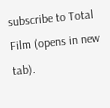subscribe to Total Film (opens in new tab).